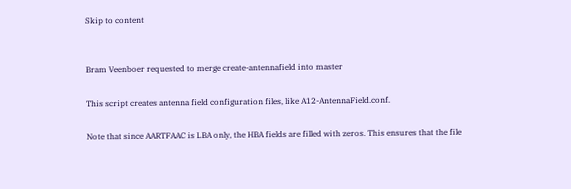Skip to content


Bram Veenboer requested to merge create-antennafield into master

This script creates antenna field configuration files, like A12-AntennaField.conf.

Note that since AARTFAAC is LBA only, the HBA fields are filled with zeros. This ensures that the file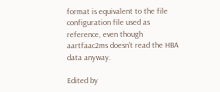format is equivalent to the file configuration file used as reference, even though aartfaac2ms doesn't read the HBA data anyway.

Edited by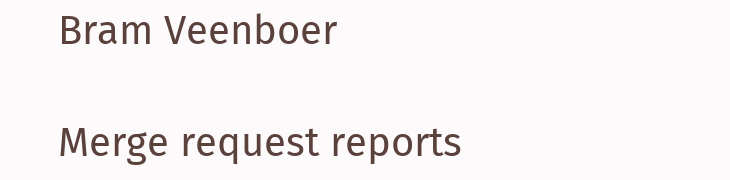Bram Veenboer

Merge request reports